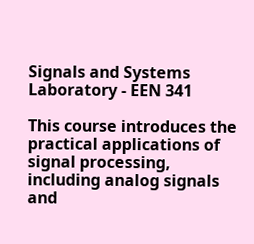Signals and Systems Laboratory - EEN 341

This course introduces the practical applications of signal processing, including analog signals and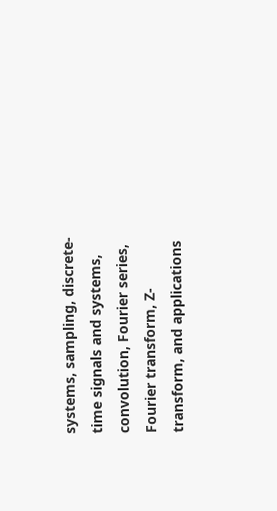systems, sampling, discrete-time signals and systems, convolution, Fourier series, Fourier transform, Z-transform, and applications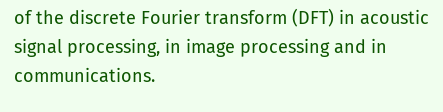of the discrete Fourier transform (DFT) in acoustic signal processing, in image processing and in communications.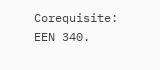Corequisite: EEN 340.